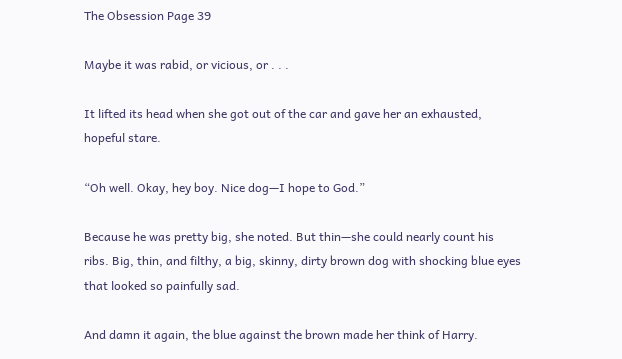The Obsession Page 39

Maybe it was rabid, or vicious, or . . .

It lifted its head when she got out of the car and gave her an exhausted, hopeful stare.

“Oh well. Okay, hey boy. Nice dog—I hope to God.”

Because he was pretty big, she noted. But thin—she could nearly count his ribs. Big, thin, and filthy, a big, skinny, dirty brown dog with shocking blue eyes that looked so painfully sad.

And damn it again, the blue against the brown made her think of Harry.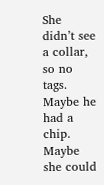She didn’t see a collar, so no tags. Maybe he had a chip. Maybe she could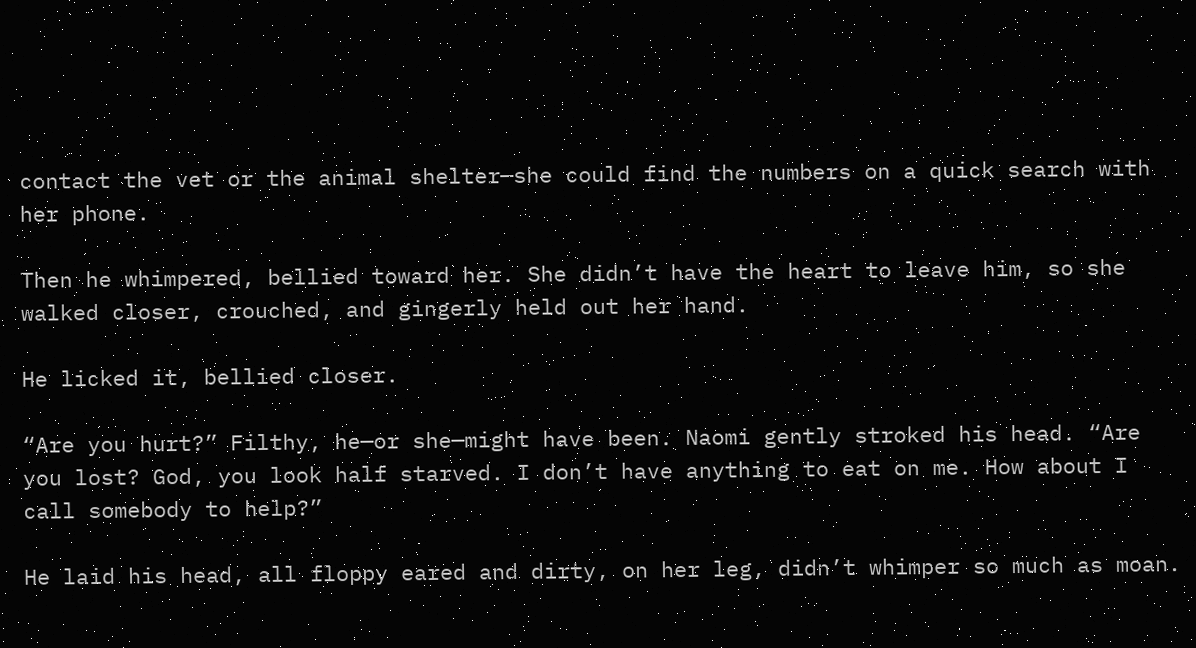contact the vet or the animal shelter—she could find the numbers on a quick search with her phone.

Then he whimpered, bellied toward her. She didn’t have the heart to leave him, so she walked closer, crouched, and gingerly held out her hand.

He licked it, bellied closer.

“Are you hurt?” Filthy, he—or she—might have been. Naomi gently stroked his head. “Are you lost? God, you look half starved. I don’t have anything to eat on me. How about I call somebody to help?”

He laid his head, all floppy eared and dirty, on her leg, didn’t whimper so much as moan.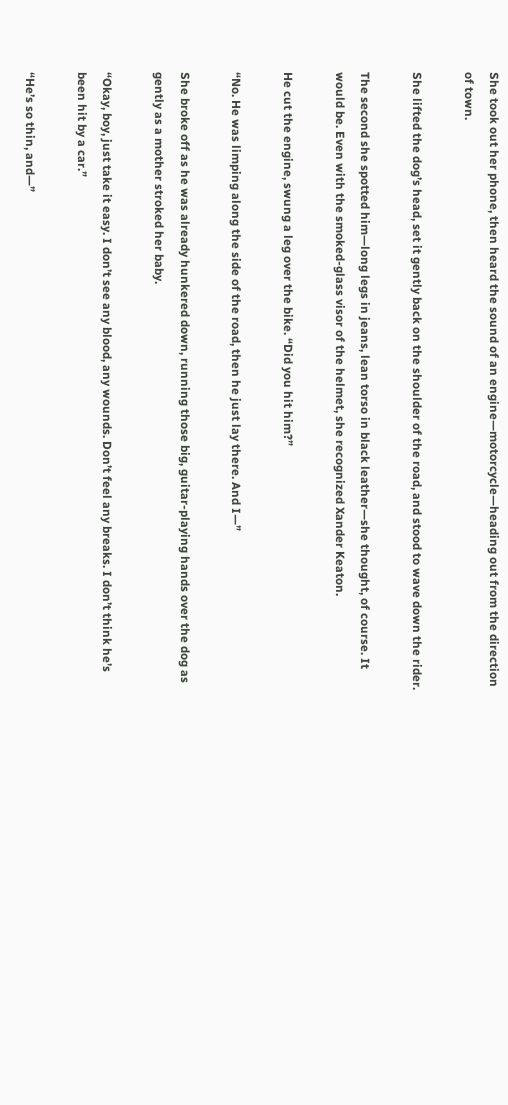She took out her phone, then heard the sound of an engine—motorcycle—heading out from the direction of town.

She lifted the dog’s head, set it gently back on the shoulder of the road, and stood to wave down the rider.

The second she spotted him—long legs in jeans, lean torso in black leather—she thought, of course. It would be. Even with the smoked-glass visor of the helmet, she recognized Xander Keaton.

He cut the engine, swung a leg over the bike. “Did you hit him?”

“No. He was limping along the side of the road, then he just lay there. And I—”

She broke off as he was already hunkered down, running those big, guitar-playing hands over the dog as gently as a mother stroked her baby.

“Okay, boy, just take it easy. I don’t see any blood, any wounds. Don’t feel any breaks. I don’t think he’s been hit by a car.”

“He’s so thin, and—”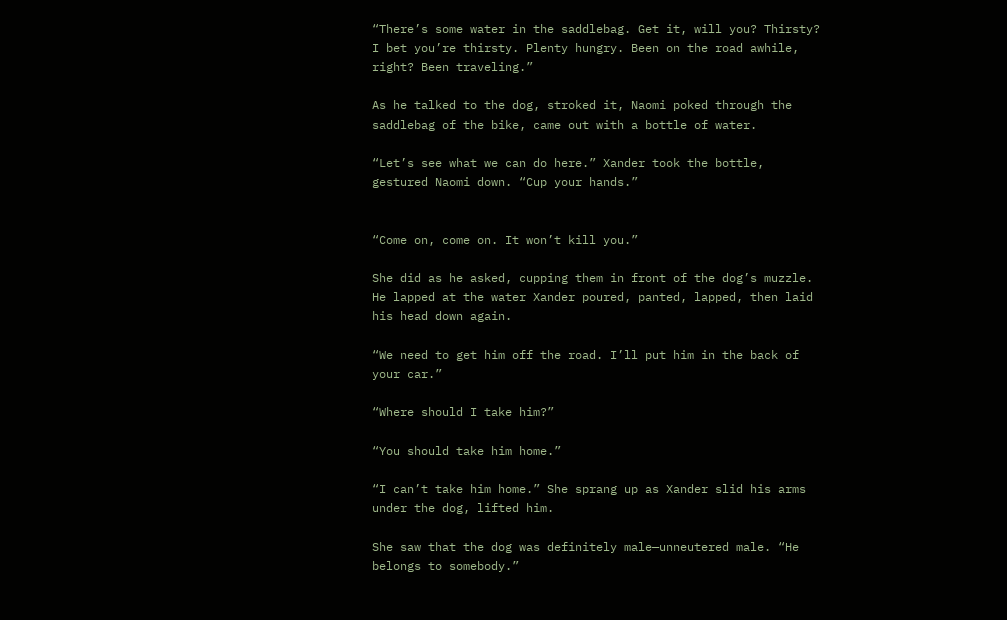“There’s some water in the saddlebag. Get it, will you? Thirsty? I bet you’re thirsty. Plenty hungry. Been on the road awhile, right? Been traveling.”

As he talked to the dog, stroked it, Naomi poked through the saddlebag of the bike, came out with a bottle of water.

“Let’s see what we can do here.” Xander took the bottle, gestured Naomi down. “Cup your hands.”


“Come on, come on. It won’t kill you.”

She did as he asked, cupping them in front of the dog’s muzzle. He lapped at the water Xander poured, panted, lapped, then laid his head down again.

“We need to get him off the road. I’ll put him in the back of your car.”

“Where should I take him?”

“You should take him home.”

“I can’t take him home.” She sprang up as Xander slid his arms under the dog, lifted him.

She saw that the dog was definitely male—unneutered male. “He belongs to somebody.”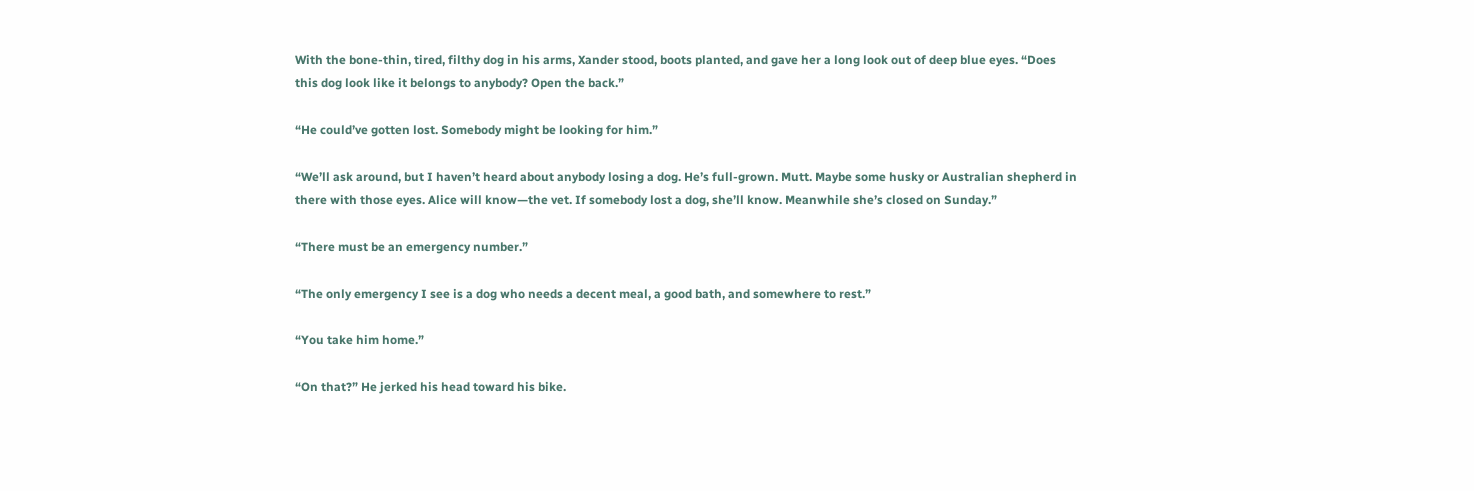With the bone-thin, tired, filthy dog in his arms, Xander stood, boots planted, and gave her a long look out of deep blue eyes. “Does this dog look like it belongs to anybody? Open the back.”

“He could’ve gotten lost. Somebody might be looking for him.”

“We’ll ask around, but I haven’t heard about anybody losing a dog. He’s full-grown. Mutt. Maybe some husky or Australian shepherd in there with those eyes. Alice will know—the vet. If somebody lost a dog, she’ll know. Meanwhile she’s closed on Sunday.”

“There must be an emergency number.”

“The only emergency I see is a dog who needs a decent meal, a good bath, and somewhere to rest.”

“You take him home.”

“On that?” He jerked his head toward his bike.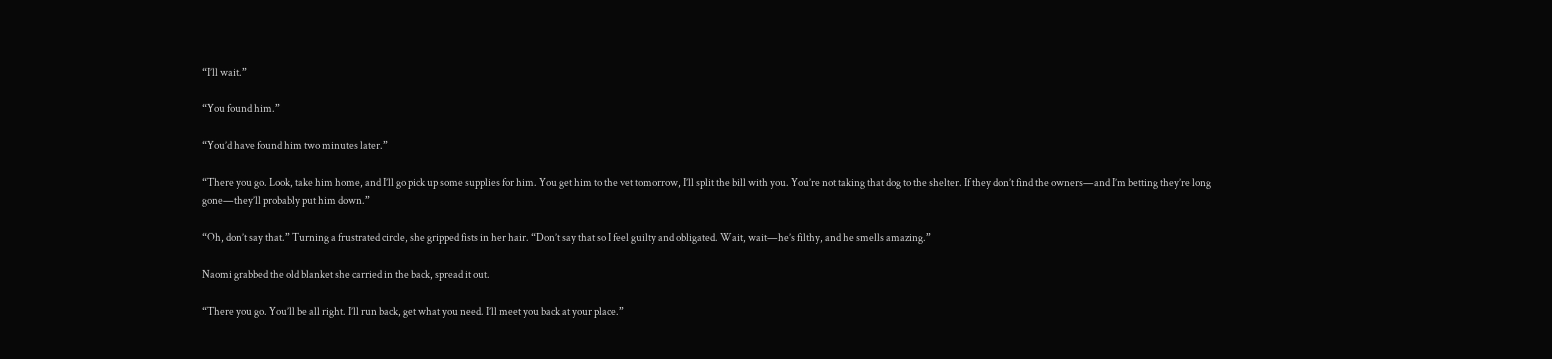“I’ll wait.”

“You found him.”

“You’d have found him two minutes later.”

“There you go. Look, take him home, and I’ll go pick up some supplies for him. You get him to the vet tomorrow, I’ll split the bill with you. You’re not taking that dog to the shelter. If they don’t find the owners—and I’m betting they’re long gone—they’ll probably put him down.”

“Oh, don’t say that.” Turning a frustrated circle, she gripped fists in her hair. “Don’t say that so I feel guilty and obligated. Wait, wait—he’s filthy, and he smells amazing.”

Naomi grabbed the old blanket she carried in the back, spread it out.

“There you go. You’ll be all right. I’ll run back, get what you need. I’ll meet you back at your place.”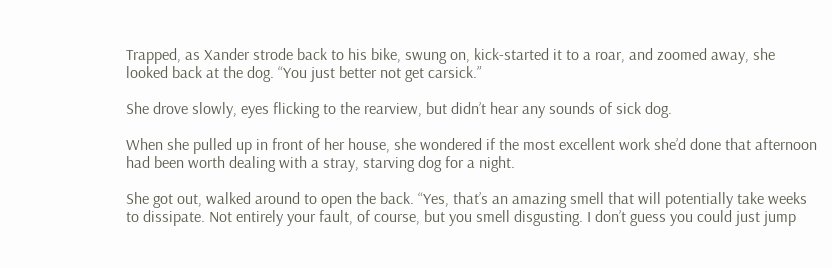Trapped, as Xander strode back to his bike, swung on, kick-started it to a roar, and zoomed away, she looked back at the dog. “You just better not get carsick.”

She drove slowly, eyes flicking to the rearview, but didn’t hear any sounds of sick dog.

When she pulled up in front of her house, she wondered if the most excellent work she’d done that afternoon had been worth dealing with a stray, starving dog for a night.

She got out, walked around to open the back. “Yes, that’s an amazing smell that will potentially take weeks to dissipate. Not entirely your fault, of course, but you smell disgusting. I don’t guess you could just jump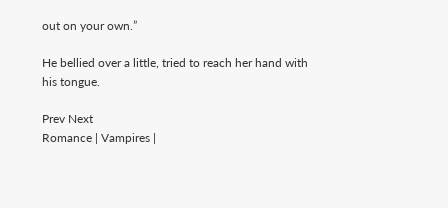out on your own.”

He bellied over a little, tried to reach her hand with his tongue.

Prev Next
Romance | Vampires |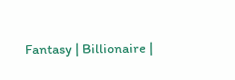Fantasy | Billionaire |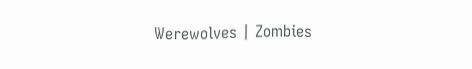Werewolves | Zombies